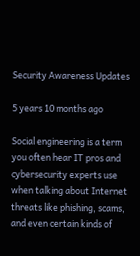Security Awareness Updates

5 years 10 months ago

Social engineering is a term you often hear IT pros and cybersecurity experts use when talking about Internet threats like phishing, scams, and even certain kinds of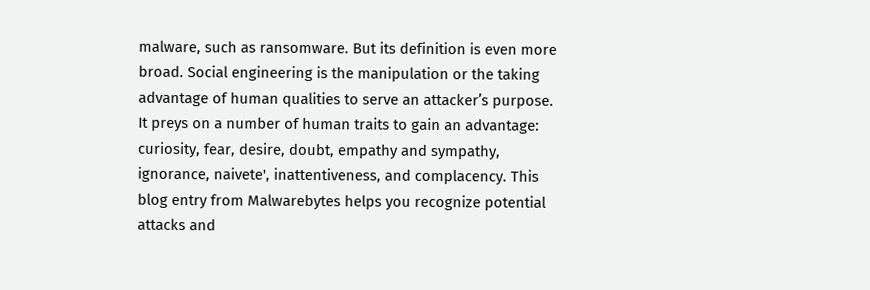malware, such as ransomware. But its definition is even more broad. Social engineering is the manipulation or the taking advantage of human qualities to serve an attacker’s purpose. It preys on a number of human traits to gain an advantage: curiosity, fear, desire, doubt, empathy and sympathy, ignorance, naivete', inattentiveness, and complacency. This blog entry from Malwarebytes helps you recognize potential attacks and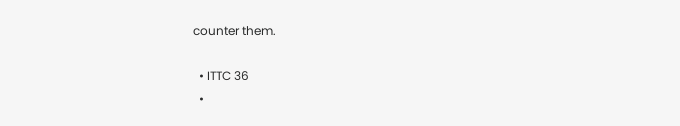counter them.

  • ITTC 36
  •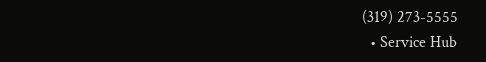(319) 273-5555
  • Service Hub